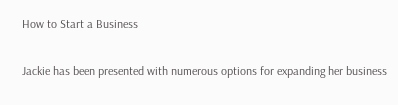How to Start a Business

Jackie has been presented with numerous options for expanding her business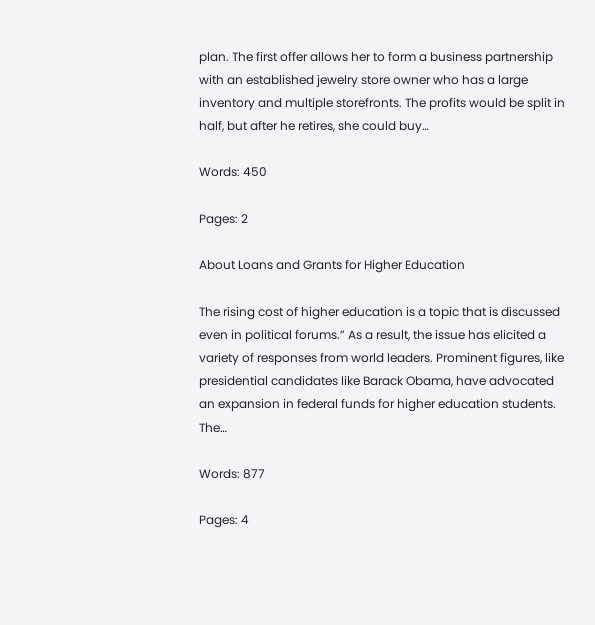plan. The first offer allows her to form a business partnership with an established jewelry store owner who has a large inventory and multiple storefronts. The profits would be split in half, but after he retires, she could buy…

Words: 450

Pages: 2

About Loans and Grants for Higher Education

The rising cost of higher education is a topic that is discussed even in political forums.” As a result, the issue has elicited a variety of responses from world leaders. Prominent figures, like presidential candidates like Barack Obama, have advocated an expansion in federal funds for higher education students. The…

Words: 877

Pages: 4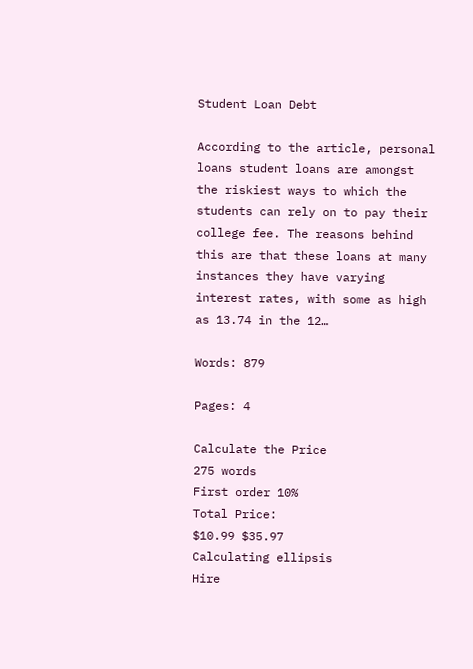Student Loan Debt

According to the article, personal loans student loans are amongst the riskiest ways to which the students can rely on to pay their college fee. The reasons behind this are that these loans at many instances they have varying interest rates, with some as high as 13.74 in the 12…

Words: 879

Pages: 4

Calculate the Price
275 words
First order 10%
Total Price:
$10.99 $35.97
Calculating ellipsis
Hire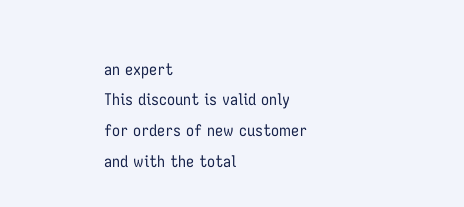an expert
This discount is valid only for orders of new customer and with the total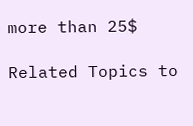more than 25$

Related Topics to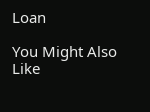Loan

You Might Also Like